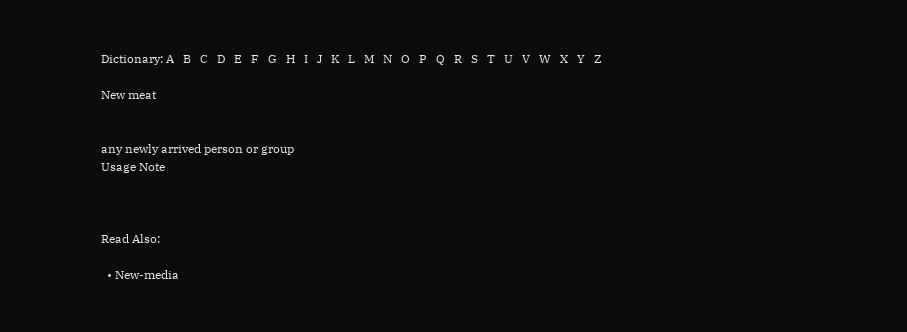Dictionary: A   B   C   D   E   F   G   H   I   J   K   L   M   N   O   P   Q   R   S   T   U   V   W   X   Y   Z

New meat


any newly arrived person or group
Usage Note



Read Also:

  • New-media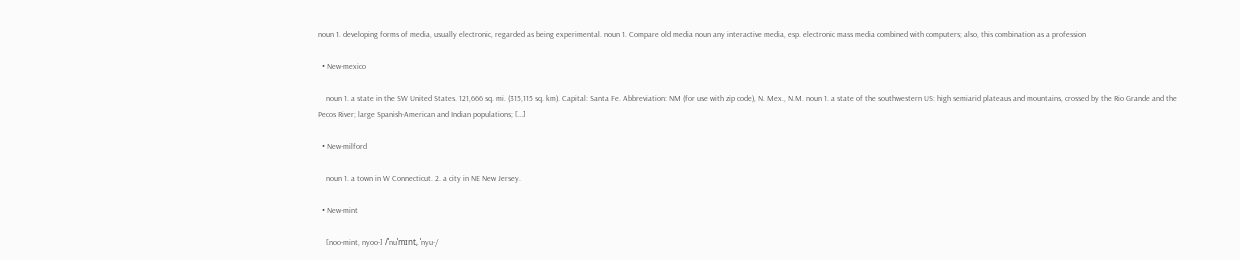noun 1. developing forms of media, usually electronic, regarded as being experimental. noun 1. Compare old media noun any interactive media, esp. electronic mass media combined with computers; also, this combination as a profession

  • New-mexico

    noun 1. a state in the SW United States. 121,666 sq. mi. (315,115 sq. km). Capital: Santa Fe. Abbreviation: NM (for use with zip code), N. Mex., N.M. noun 1. a state of the southwestern US: high semiarid plateaus and mountains, crossed by the Rio Grande and the Pecos River; large Spanish-American and Indian populations; […]

  • New-milford

    noun 1. a town in W Connecticut. 2. a city in NE New Jersey.

  • New-mint

    [noo-mint, nyoo-] /ˈnuˈmɪnt, ˈnyu-/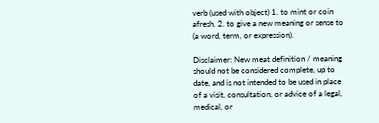verb (used with object) 1. to mint or coin afresh. 2. to give a new meaning or sense to (a word, term, or expression).

Disclaimer: New meat definition / meaning should not be considered complete, up to date, and is not intended to be used in place of a visit, consultation, or advice of a legal, medical, or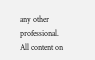any other professional. All content on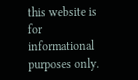this website is for informational purposes only.